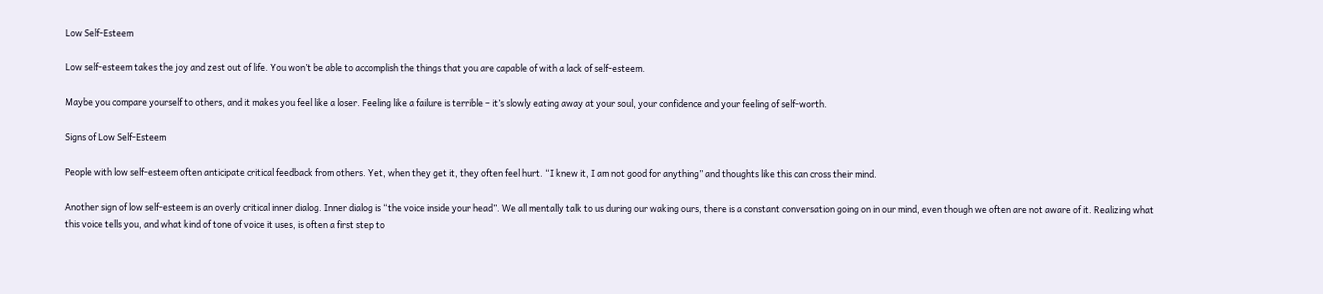Low Self-Esteem

Low self-esteem takes the joy and zest out of life. You won’t be able to accomplish the things that you are capable of with a lack of self-esteem.

Maybe you compare yourself to others, and it makes you feel like a loser. Feeling like a failure is terrible – it’s slowly eating away at your soul, your confidence and your feeling of self-worth.

Signs of Low Self-Esteem

People with low self-esteem often anticipate critical feedback from others. Yet, when they get it, they often feel hurt. “I knew it, I am not good for anything” and thoughts like this can cross their mind.

Another sign of low self-esteem is an overly critical inner dialog. Inner dialog is “the voice inside your head”. We all mentally talk to us during our waking ours, there is a constant conversation going on in our mind, even though we often are not aware of it. Realizing what this voice tells you, and what kind of tone of voice it uses, is often a first step to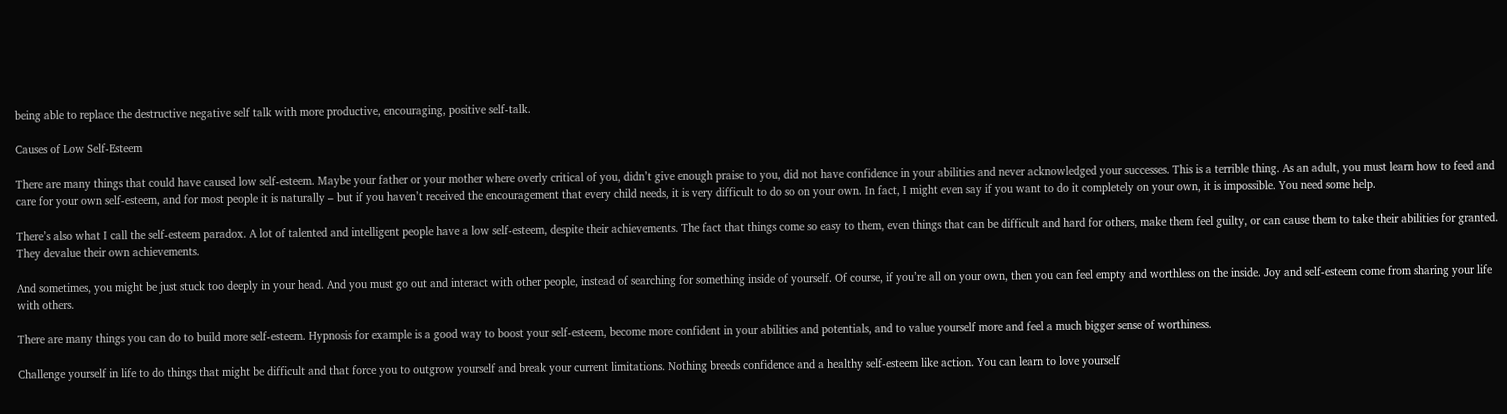being able to replace the destructive negative self talk with more productive, encouraging, positive self-talk.

Causes of Low Self-Esteem

There are many things that could have caused low self-esteem. Maybe your father or your mother where overly critical of you, didn’t give enough praise to you, did not have confidence in your abilities and never acknowledged your successes. This is a terrible thing. As an adult, you must learn how to feed and care for your own self-esteem, and for most people it is naturally – but if you haven’t received the encouragement that every child needs, it is very difficult to do so on your own. In fact, I might even say if you want to do it completely on your own, it is impossible. You need some help.

There’s also what I call the self-esteem paradox. A lot of talented and intelligent people have a low self-esteem, despite their achievements. The fact that things come so easy to them, even things that can be difficult and hard for others, make them feel guilty, or can cause them to take their abilities for granted. They devalue their own achievements.

And sometimes, you might be just stuck too deeply in your head. And you must go out and interact with other people, instead of searching for something inside of yourself. Of course, if you’re all on your own, then you can feel empty and worthless on the inside. Joy and self-esteem come from sharing your life with others.

There are many things you can do to build more self-esteem. Hypnosis for example is a good way to boost your self-esteem, become more confident in your abilities and potentials, and to value yourself more and feel a much bigger sense of worthiness.

Challenge yourself in life to do things that might be difficult and that force you to outgrow yourself and break your current limitations. Nothing breeds confidence and a healthy self-esteem like action. You can learn to love yourself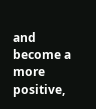and become a more positive,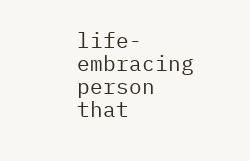life-embracing person that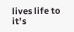lives life to it’s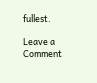fullest.

Leave a Comment